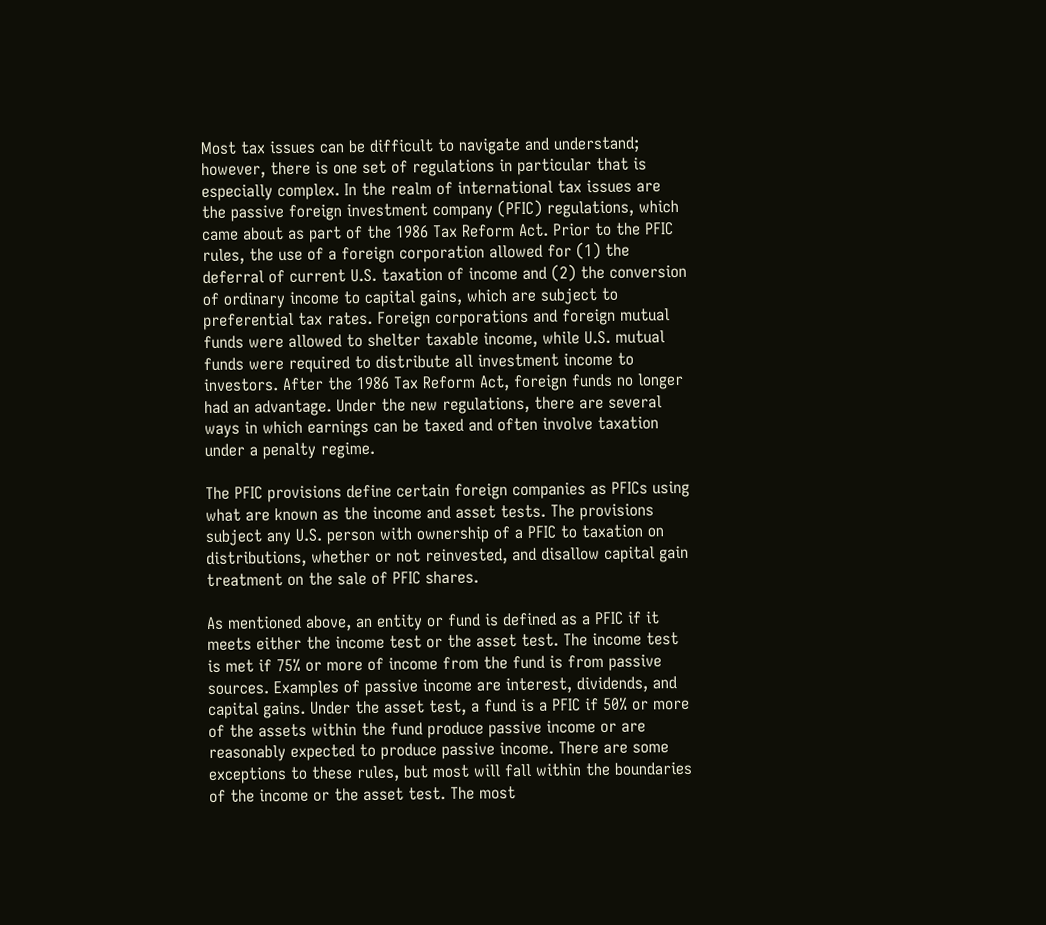Most tax issues can be difficult to navigate and understand; however, there is one set of regulations in particular that is especially complex. In the realm of international tax issues are the passive foreign investment company (PFIC) regulations, which came about as part of the 1986 Tax Reform Act. Prior to the PFIC rules, the use of a foreign corporation allowed for (1) the deferral of current U.S. taxation of income and (2) the conversion of ordinary income to capital gains, which are subject to preferential tax rates. Foreign corporations and foreign mutual funds were allowed to shelter taxable income, while U.S. mutual funds were required to distribute all investment income to investors. After the 1986 Tax Reform Act, foreign funds no longer had an advantage. Under the new regulations, there are several ways in which earnings can be taxed and often involve taxation under a penalty regime.

The PFIC provisions define certain foreign companies as PFICs using what are known as the income and asset tests. The provisions subject any U.S. person with ownership of a PFIC to taxation on distributions, whether or not reinvested, and disallow capital gain treatment on the sale of PFIC shares.

As mentioned above, an entity or fund is defined as a PFIC if it meets either the income test or the asset test. The income test is met if 75% or more of income from the fund is from passive sources. Examples of passive income are interest, dividends, and capital gains. Under the asset test, a fund is a PFIC if 50% or more of the assets within the fund produce passive income or are reasonably expected to produce passive income. There are some exceptions to these rules, but most will fall within the boundaries of the income or the asset test. The most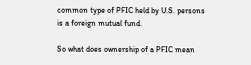common type of PFIC held by U.S. persons is a foreign mutual fund.

So what does ownership of a PFIC mean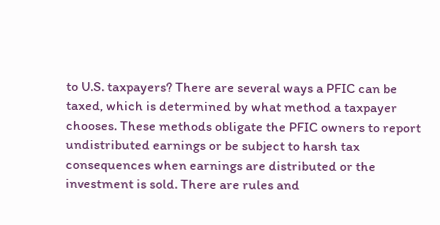to U.S. taxpayers? There are several ways a PFIC can be taxed, which is determined by what method a taxpayer chooses. These methods obligate the PFIC owners to report undistributed earnings or be subject to harsh tax consequences when earnings are distributed or the investment is sold. There are rules and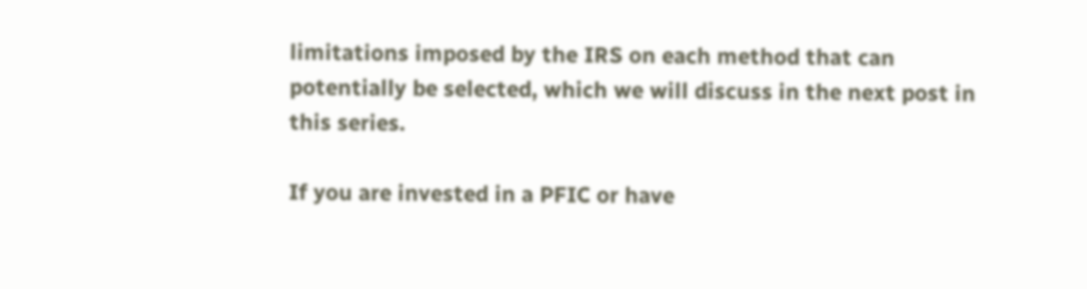limitations imposed by the IRS on each method that can potentially be selected, which we will discuss in the next post in this series.

If you are invested in a PFIC or have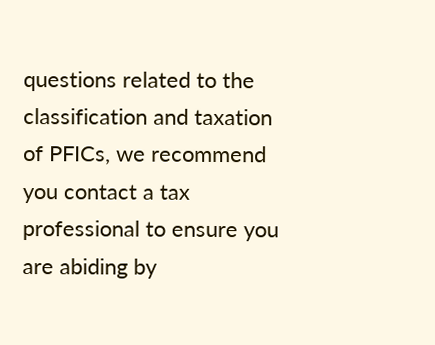questions related to the classification and taxation of PFICs, we recommend you contact a tax professional to ensure you are abiding by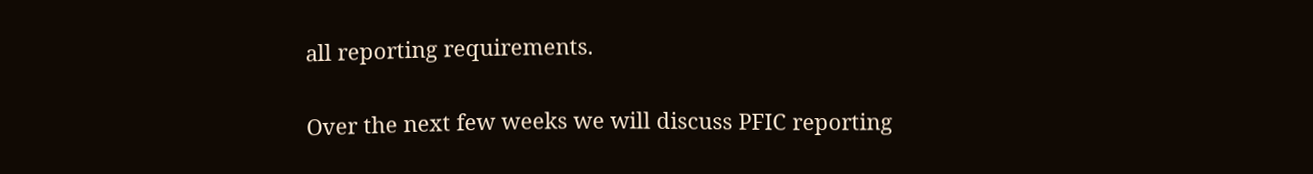all reporting requirements.

Over the next few weeks we will discuss PFIC reporting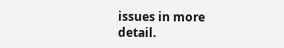issues in more detail.